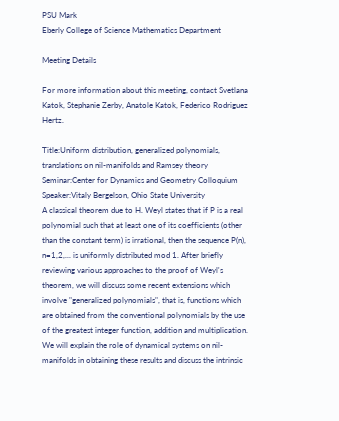PSU Mark
Eberly College of Science Mathematics Department

Meeting Details

For more information about this meeting, contact Svetlana Katok, Stephanie Zerby, Anatole Katok, Federico Rodriguez Hertz.

Title:Uniform distribution, generalized polynomials, translations on nil-manifolds and Ramsey theory
Seminar:Center for Dynamics and Geometry Colloquium
Speaker:Vitaly Bergelson, Ohio State University
A classical theorem due to H. Weyl states that if P is a real polynomial such that at least one of its coefficients (other than the constant term) is irrational, then the sequence P(n), n=1,2,... is uniformly distributed mod 1. After briefly reviewing various approaches to the proof of Weyl's theorem, we will discuss some recent extensions which involve "generalized polynomials", that is, functions which are obtained from the conventional polynomials by the use of the greatest integer function, addition and multiplication. We will explain the role of dynamical systems on nil-manifolds in obtaining these results and discuss the intrinsic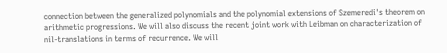connection between the generalized polynomials and the polynomial extensions of Szemeredi's theorem on arithmetic progressions. We will also discuss the recent joint work with Leibman on characterization of nil-translations in terms of recurrence. We will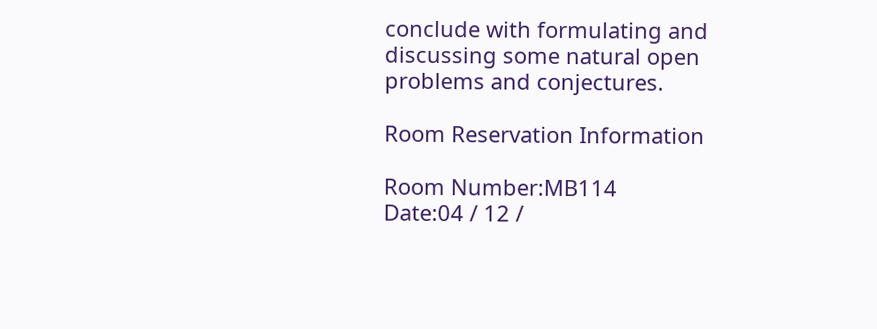conclude with formulating and discussing some natural open problems and conjectures.

Room Reservation Information

Room Number:MB114
Date:04 / 12 /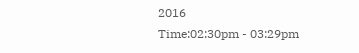2016
Time:02:30pm - 03:29pm